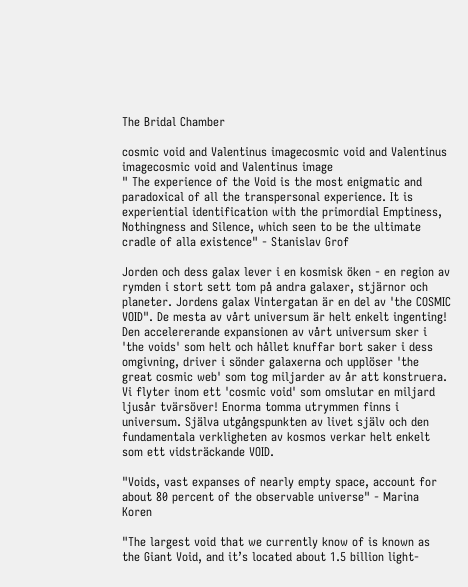The Bridal Chamber

cosmic void and Valentinus imagecosmic void and Valentinus imagecosmic void and Valentinus image
" The experience of the Void is the most enigmatic and paradoxical of all the transpersonal experience. It is experiential identification with the primordial Emptiness, Nothingness and Silence, which seen to be the ultimate cradle of alla existence" - Stanislav Grof

Jorden och dess galax lever i en kosmisk öken - en region av rymden i stort sett tom på andra galaxer, stjärnor och planeter. Jordens galax Vintergatan är en del av 'the COSMIC VOID". De mesta av vårt universum är helt enkelt ingenting! Den accelererande expansionen av vårt universum sker i 'the voids' som helt och hållet knuffar bort saker i dess omgivning, driver i sönder galaxerna och upplöser 'the great cosmic web' som tog miljarder av år att konstruera. Vi flyter inom ett 'cosmic void' som omslutar en miljard ljusår tvärsöver! Enorma tomma utrymmen finns i universum. Själva utgångspunkten av livet själv och den fundamentala verkligheten av kosmos verkar helt enkelt som ett vidsträckande VOID.

"Voids, vast expanses of nearly empty space, account for about 80 percent of the observable universe" - Marina Koren

"The largest void that we currently know of is known as the Giant Void, and it’s located about 1.5 billion light-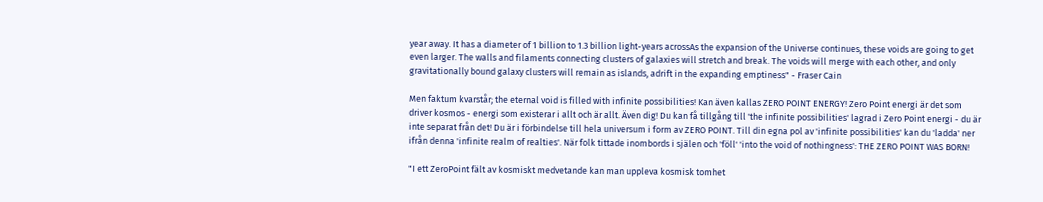year away. It has a diameter of 1 billion to 1.3 billion light-years acrossAs the expansion of the Universe continues, these voids are going to get even larger. The walls and filaments connecting clusters of galaxies will stretch and break. The voids will merge with each other, and only gravitationally bound galaxy clusters will remain as islands, adrift in the expanding emptiness" - Fraser Cain

Men faktum kvarstår; the eternal void is filled with infinite possibilities! Kan även kallas ZERO POINT ENERGY! Zero Point energi är det som driver kosmos - energi som existerar i allt och är allt. Även dig! Du kan få tillgång till 'the infinite possibilities' lagrad i Zero Point energi - du är inte separat från det! Du är i förbindelse till hela universum i form av ZERO POINT. Till din egna pol av 'infinite possibilities' kan du 'ladda' ner ifrån denna 'infinite realm of realties'. När folk tittade inombords i själen och 'föll' 'into the void of nothingness': THE ZERO POINT WAS BORN!

"I ett ZeroPoint fält av kosmiskt medvetande kan man uppleva kosmisk tomhet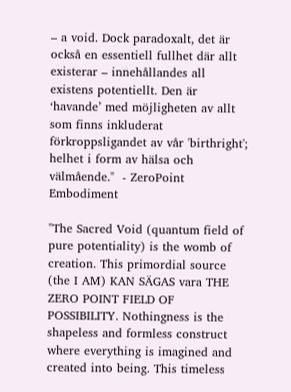– a void. Dock paradoxalt, det är också en essentiell fullhet där allt existerar – innehållandes all existens potentiellt. Den är ‘havande’ med möjligheten av allt som finns inkluderat förkroppsligandet av vår 'birthright'; helhet i form av hälsa och välmående."  - ZeroPoint Embodiment

"The Sacred Void (quantum field of pure potentiality) is the womb of creation. This primordial source (the I AM) KAN SÄGAS vara THE ZERO POINT FIELD OF POSSIBILITY. Nothingness is the shapeless and formless construct where everything is imagined and created into being. This timeless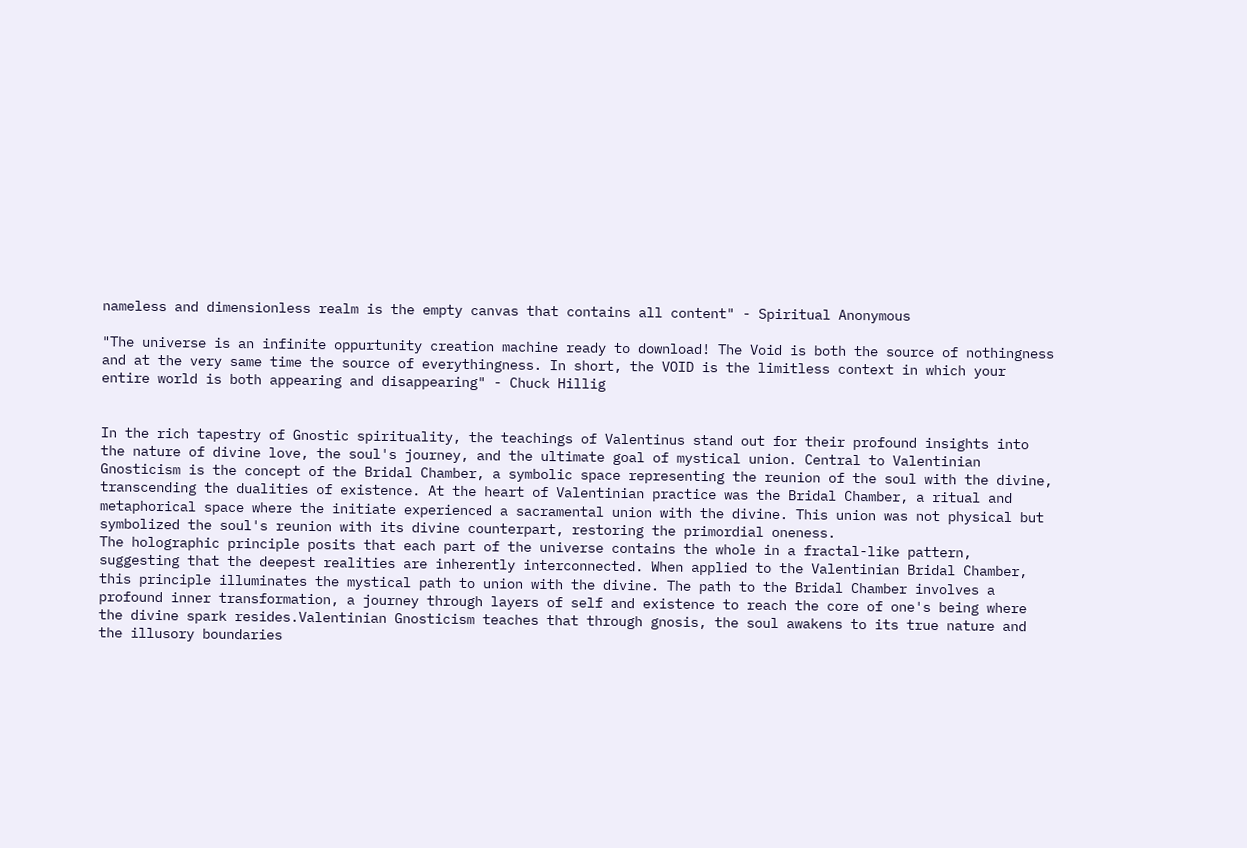nameless and dimensionless realm is the empty canvas that contains all content" - Spiritual Anonymous

"The universe is an infinite oppurtunity creation machine ready to download! The Void is both the source of nothingness and at the very same time the source of everythingness. In short, the VOID is the limitless context in which your entire world is both appearing and disappearing" - Chuck Hillig


In the rich tapestry of Gnostic spirituality, the teachings of Valentinus stand out for their profound insights into the nature of divine love, the soul's journey, and the ultimate goal of mystical union. Central to Valentinian Gnosticism is the concept of the Bridal Chamber, a symbolic space representing the reunion of the soul with the divine, transcending the dualities of existence. At the heart of Valentinian practice was the Bridal Chamber, a ritual and metaphorical space where the initiate experienced a sacramental union with the divine. This union was not physical but symbolized the soul's reunion with its divine counterpart, restoring the primordial oneness.
The holographic principle posits that each part of the universe contains the whole in a fractal-like pattern, suggesting that the deepest realities are inherently interconnected. When applied to the Valentinian Bridal Chamber, this principle illuminates the mystical path to union with the divine. The path to the Bridal Chamber involves a profound inner transformation, a journey through layers of self and existence to reach the core of one's being where the divine spark resides.Valentinian Gnosticism teaches that through gnosis, the soul awakens to its true nature and the illusory boundaries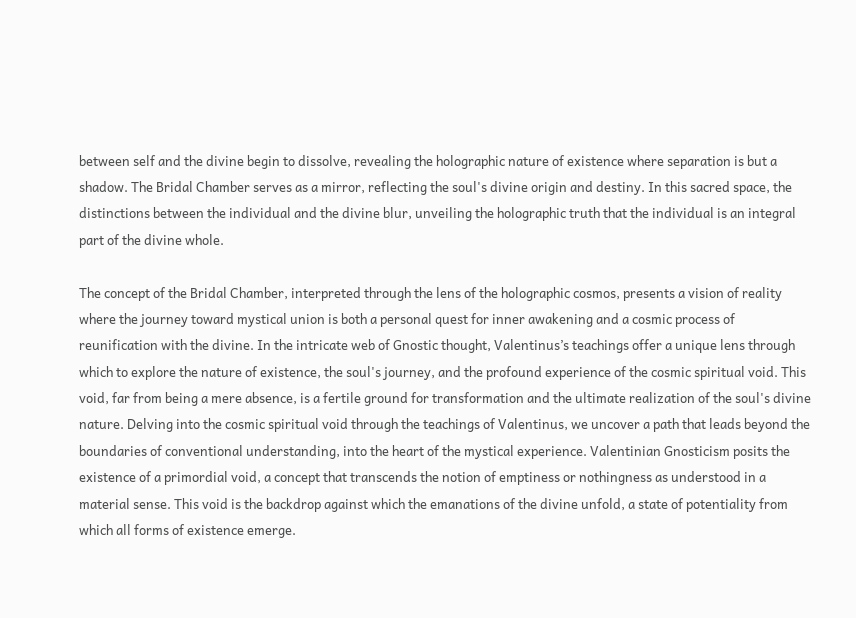between self and the divine begin to dissolve, revealing the holographic nature of existence where separation is but a shadow. The Bridal Chamber serves as a mirror, reflecting the soul's divine origin and destiny. In this sacred space, the distinctions between the individual and the divine blur, unveiling the holographic truth that the individual is an integral part of the divine whole.

The concept of the Bridal Chamber, interpreted through the lens of the holographic cosmos, presents a vision of reality where the journey toward mystical union is both a personal quest for inner awakening and a cosmic process of reunification with the divine. In the intricate web of Gnostic thought, Valentinus’s teachings offer a unique lens through which to explore the nature of existence, the soul's journey, and the profound experience of the cosmic spiritual void. This void, far from being a mere absence, is a fertile ground for transformation and the ultimate realization of the soul's divine nature. Delving into the cosmic spiritual void through the teachings of Valentinus, we uncover a path that leads beyond the boundaries of conventional understanding, into the heart of the mystical experience. Valentinian Gnosticism posits the existence of a primordial void, a concept that transcends the notion of emptiness or nothingness as understood in a material sense. This void is the backdrop against which the emanations of the divine unfold, a state of potentiality from which all forms of existence emerge.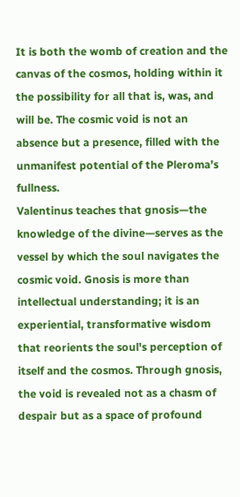It is both the womb of creation and the canvas of the cosmos, holding within it the possibility for all that is, was, and will be. The cosmic void is not an absence but a presence, filled with the unmanifest potential of the Pleroma’s fullness.
Valentinus teaches that gnosis—the knowledge of the divine—serves as the vessel by which the soul navigates the cosmic void. Gnosis is more than intellectual understanding; it is an experiential, transformative wisdom that reorients the soul's perception of itself and the cosmos. Through gnosis, the void is revealed not as a chasm of despair but as a space of profound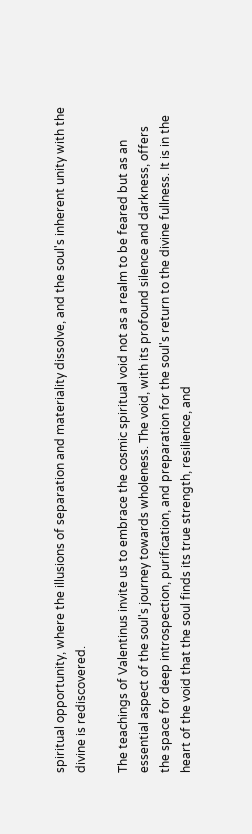spiritual opportunity, where the illusions of separation and materiality dissolve, and the soul's inherent unity with the divine is rediscovered.

The teachings of Valentinus invite us to embrace the cosmic spiritual void not as a realm to be feared but as an essential aspect of the soul's journey towards wholeness. The void, with its profound silence and darkness, offers the space for deep introspection, purification, and preparation for the soul's return to the divine fullness. It is in the heart of the void that the soul finds its true strength, resilience, and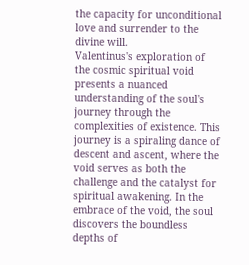the capacity for unconditional love and surrender to the divine will.
Valentinus's exploration of the cosmic spiritual void presents a nuanced understanding of the soul's journey through the complexities of existence. This journey is a spiraling dance of descent and ascent, where the void serves as both the challenge and the catalyst for spiritual awakening. In the embrace of the void, the soul discovers the boundless depths of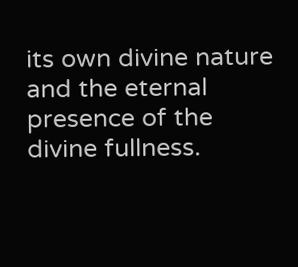its own divine nature and the eternal presence of the divine fullness.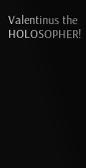Valentinus the HOLOSOPHER!